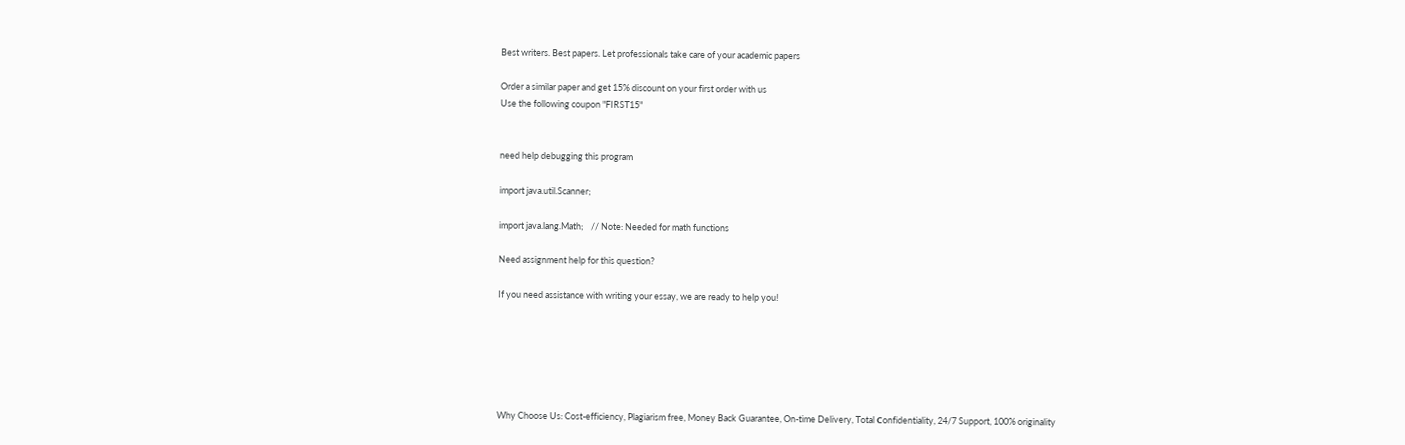Best writers. Best papers. Let professionals take care of your academic papers

Order a similar paper and get 15% discount on your first order with us
Use the following coupon "FIRST15"


need help debugging this program

import java.util.Scanner;

import java.lang.Math;    // Note: Needed for math functions

Need assignment help for this question?

If you need assistance with writing your essay, we are ready to help you!






Why Choose Us: Cost-efficiency, Plagiarism free, Money Back Guarantee, On-time Delivery, Total Сonfidentiality, 24/7 Support, 100% originality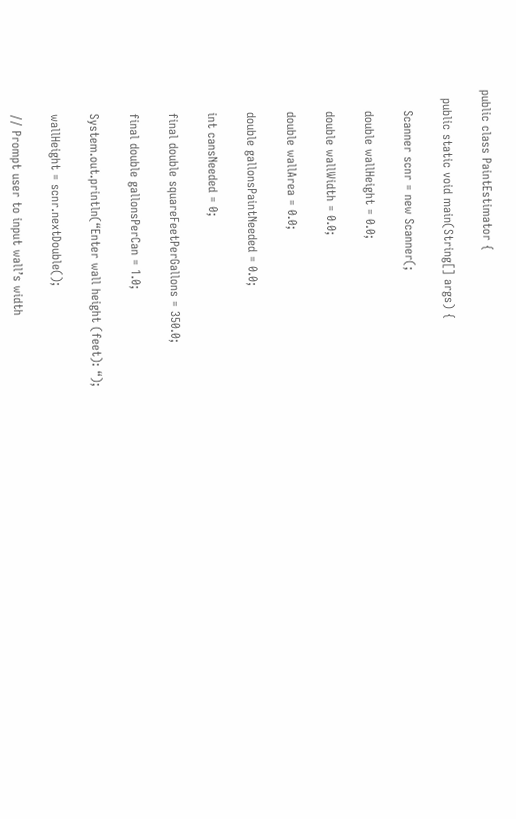public class PaintEstimator {

  public static void main(String[] args) {

     Scanner scnr = new Scanner(;

     double wallHeight = 0.0;

     double wallWidth = 0.0;

     double wallArea = 0.0;

     double gallonsPaintNeeded = 0.0;

     int cansNeeded = 0;

     final double squareFeetPerGallons = 350.0;

     final double gallonsPerCan = 1.0;

     System.out.println(“Enter wall height (feet): “);

     wallHeight = scnr.nextDouble();

     // Prompt user to input wall’s width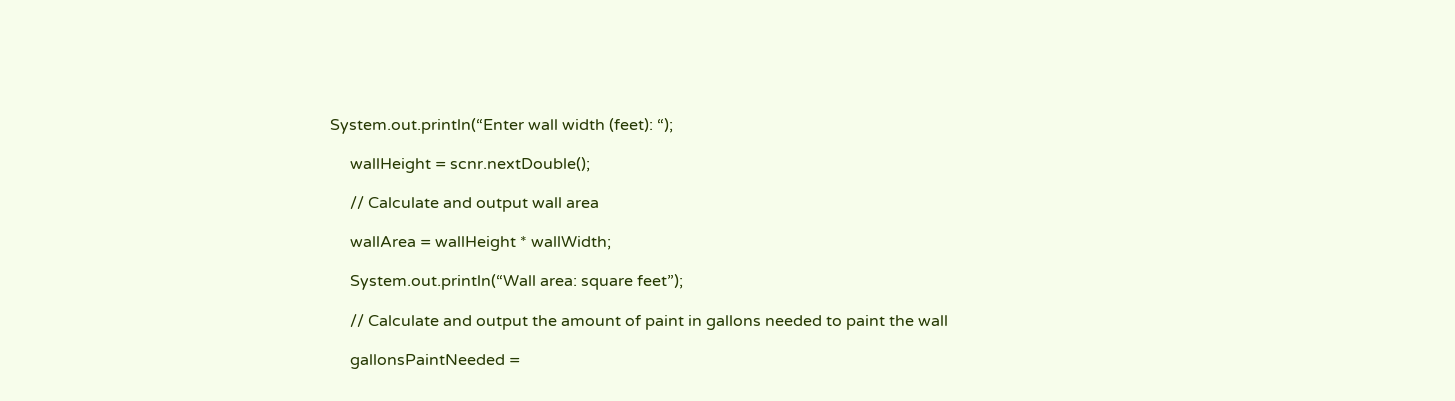System.out.println(“Enter wall width (feet): “);

     wallHeight = scnr.nextDouble();

     // Calculate and output wall area

     wallArea = wallHeight * wallWidth;

     System.out.println(“Wall area: square feet”);

     // Calculate and output the amount of paint in gallons needed to paint the wall

     gallonsPaintNeeded =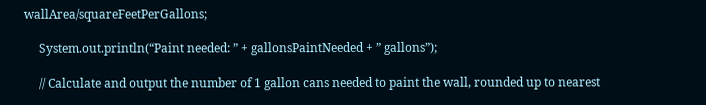wallArea/squareFeetPerGallons;

     System.out.println(“Paint needed: ” + gallonsPaintNeeded + ” gallons”);

     // Calculate and output the number of 1 gallon cans needed to paint the wall, rounded up to nearest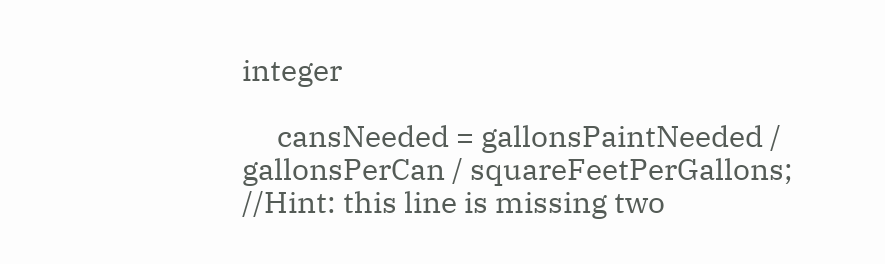integer

     cansNeeded = gallonsPaintNeeded / gallonsPerCan / squareFeetPerGallons; //Hint: this line is missing two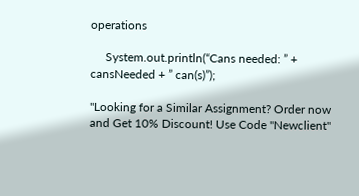operations

     System.out.println(“Cans needed: ” + cansNeeded + ” can(s)”);

"Looking for a Similar Assignment? Order now and Get 10% Discount! Use Code "Newclient"